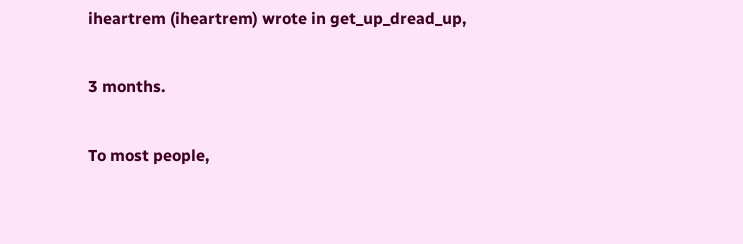iheartrem (iheartrem) wrote in get_up_dread_up,

3 months.

To most people,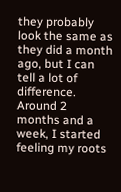they probably look the same as they did a month ago, but I can tell a lot of difference. Around 2 months and a week, I started feeling my roots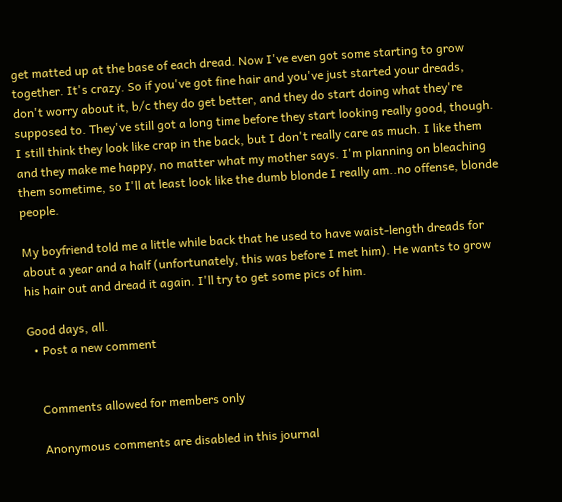get matted up at the base of each dread. Now I've even got some starting to grow together. It's crazy. So if you've got fine hair and you've just started your dreads, don't worry about it, b/c they do get better, and they do start doing what they're supposed to. They've still got a long time before they start looking really good, though. I still think they look like crap in the back, but I don't really care as much. I like them and they make me happy, no matter what my mother says. I'm planning on bleaching them sometime, so I'll at least look like the dumb blonde I really am..no offense, blonde people.

My boyfriend told me a little while back that he used to have waist-length dreads for about a year and a half (unfortunately, this was before I met him). He wants to grow his hair out and dread it again. I'll try to get some pics of him.

Good days, all.
  • Post a new comment


    Comments allowed for members only

    Anonymous comments are disabled in this journal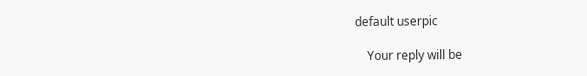default userpic

    Your reply will be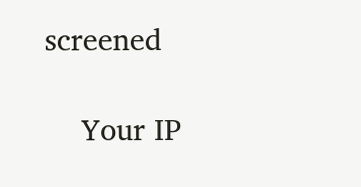screened

    Your IP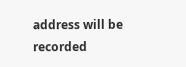address will be recorded